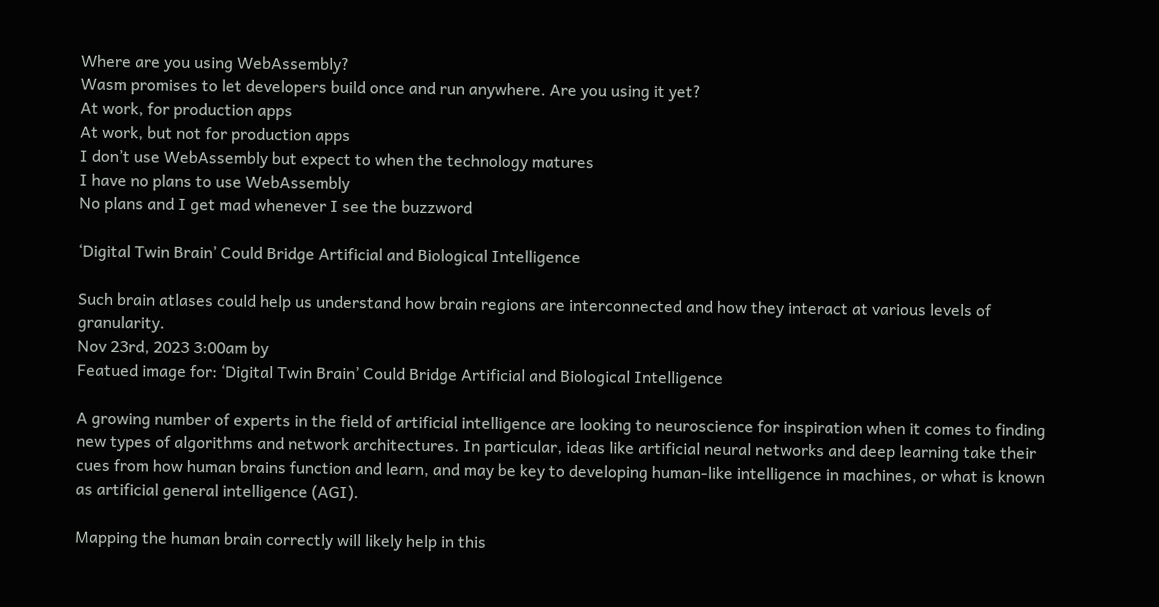Where are you using WebAssembly?
Wasm promises to let developers build once and run anywhere. Are you using it yet?
At work, for production apps
At work, but not for production apps
I don’t use WebAssembly but expect to when the technology matures
I have no plans to use WebAssembly
No plans and I get mad whenever I see the buzzword

‘Digital Twin Brain’ Could Bridge Artificial and Biological Intelligence

Such brain atlases could help us understand how brain regions are interconnected and how they interact at various levels of granularity.
Nov 23rd, 2023 3:00am by
Featued image for: ‘Digital Twin Brain’ Could Bridge Artificial and Biological Intelligence

A growing number of experts in the field of artificial intelligence are looking to neuroscience for inspiration when it comes to finding new types of algorithms and network architectures. In particular, ideas like artificial neural networks and deep learning take their cues from how human brains function and learn, and may be key to developing human-like intelligence in machines, or what is known as artificial general intelligence (AGI).

Mapping the human brain correctly will likely help in this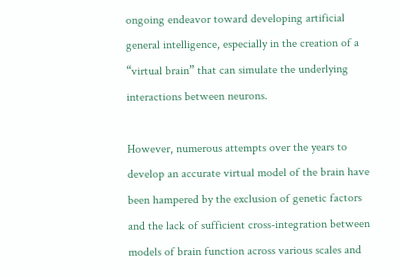ongoing endeavor toward developing artificial general intelligence, especially in the creation of a “virtual brain” that can simulate the underlying interactions between neurons.

However, numerous attempts over the years to develop an accurate virtual model of the brain have been hampered by the exclusion of genetic factors and the lack of sufficient cross-integration between models of brain function across various scales and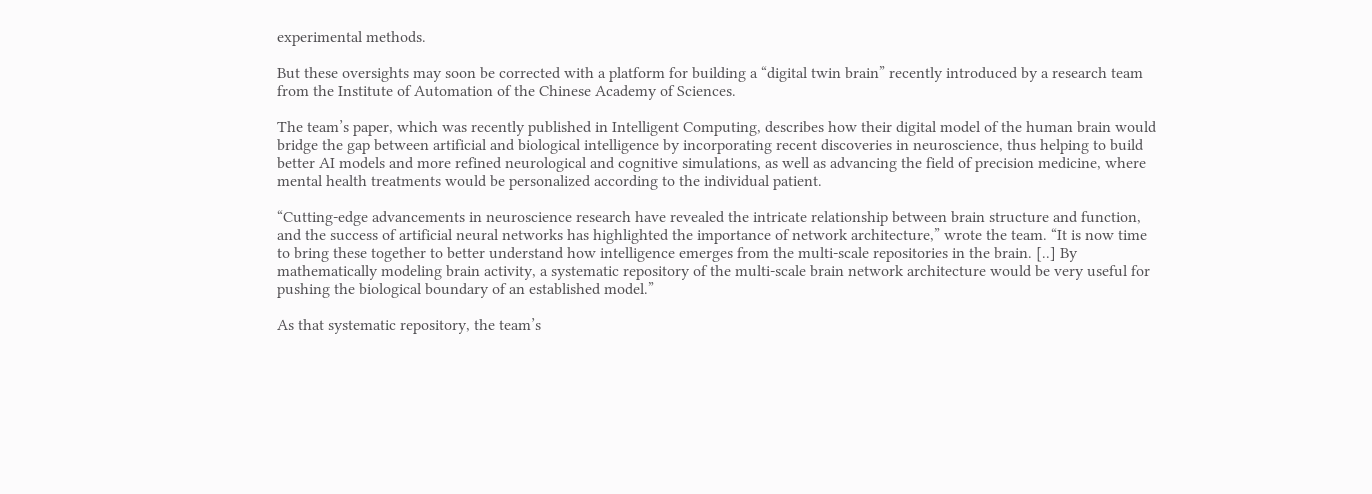experimental methods.

But these oversights may soon be corrected with a platform for building a “digital twin brain” recently introduced by a research team from the Institute of Automation of the Chinese Academy of Sciences.

The team’s paper, which was recently published in Intelligent Computing, describes how their digital model of the human brain would bridge the gap between artificial and biological intelligence by incorporating recent discoveries in neuroscience, thus helping to build better AI models and more refined neurological and cognitive simulations, as well as advancing the field of precision medicine, where mental health treatments would be personalized according to the individual patient.

“Cutting-edge advancements in neuroscience research have revealed the intricate relationship between brain structure and function, and the success of artificial neural networks has highlighted the importance of network architecture,” wrote the team. “It is now time to bring these together to better understand how intelligence emerges from the multi-scale repositories in the brain. [..] By mathematically modeling brain activity, a systematic repository of the multi-scale brain network architecture would be very useful for pushing the biological boundary of an established model.”

As that systematic repository, the team’s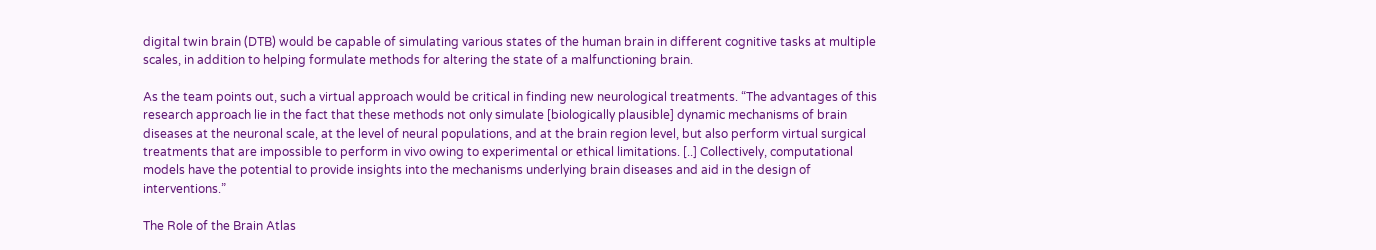digital twin brain (DTB) would be capable of simulating various states of the human brain in different cognitive tasks at multiple scales, in addition to helping formulate methods for altering the state of a malfunctioning brain.

As the team points out, such a virtual approach would be critical in finding new neurological treatments. “The advantages of this research approach lie in the fact that these methods not only simulate [biologically plausible] dynamic mechanisms of brain diseases at the neuronal scale, at the level of neural populations, and at the brain region level, but also perform virtual surgical treatments that are impossible to perform in vivo owing to experimental or ethical limitations. [..] Collectively, computational models have the potential to provide insights into the mechanisms underlying brain diseases and aid in the design of interventions.”

The Role of the Brain Atlas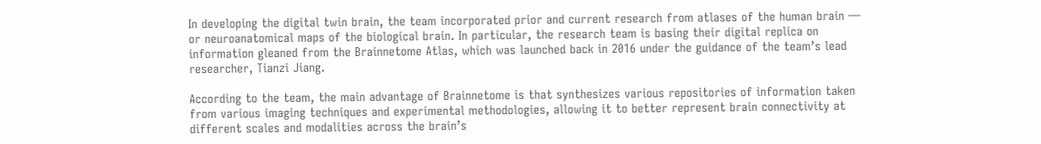In developing the digital twin brain, the team incorporated prior and current research from atlases of the human brain — or neuroanatomical maps of the biological brain. In particular, the research team is basing their digital replica on information gleaned from the Brainnetome Atlas, which was launched back in 2016 under the guidance of the team’s lead researcher, Tianzi Jiang.

According to the team, the main advantage of Brainnetome is that synthesizes various repositories of information taken from various imaging techniques and experimental methodologies, allowing it to better represent brain connectivity at different scales and modalities across the brain’s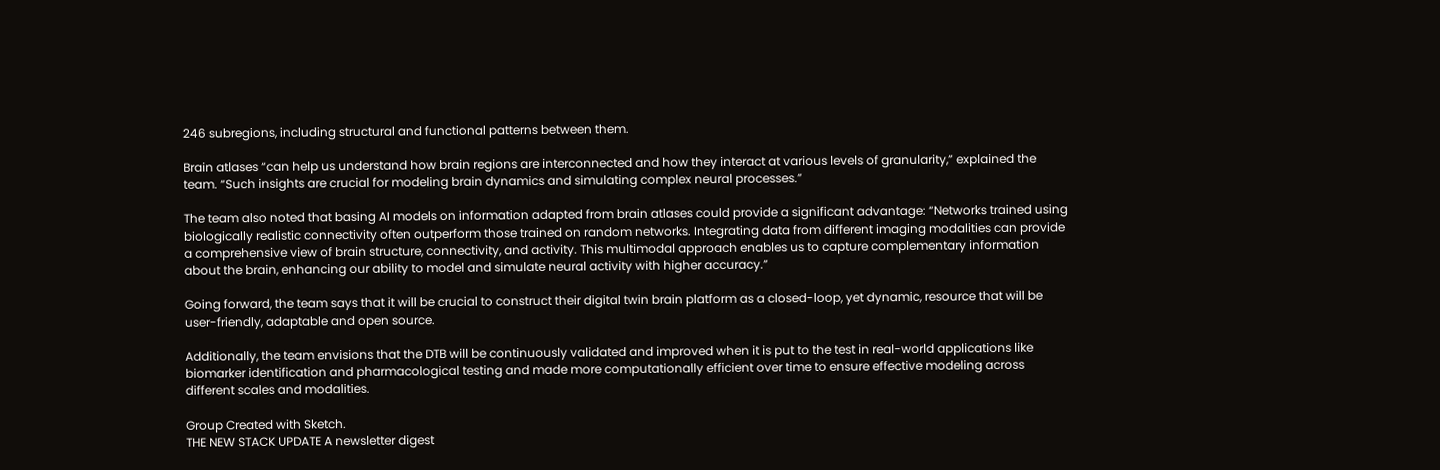246 subregions, including structural and functional patterns between them.

Brain atlases “can help us understand how brain regions are interconnected and how they interact at various levels of granularity,” explained the team. “Such insights are crucial for modeling brain dynamics and simulating complex neural processes.”

The team also noted that basing AI models on information adapted from brain atlases could provide a significant advantage: “Networks trained using biologically realistic connectivity often outperform those trained on random networks. Integrating data from different imaging modalities can provide a comprehensive view of brain structure, connectivity, and activity. This multimodal approach enables us to capture complementary information about the brain, enhancing our ability to model and simulate neural activity with higher accuracy.”

Going forward, the team says that it will be crucial to construct their digital twin brain platform as a closed-loop, yet dynamic, resource that will be user-friendly, adaptable and open source.

Additionally, the team envisions that the DTB will be continuously validated and improved when it is put to the test in real-world applications like biomarker identification and pharmacological testing and made more computationally efficient over time to ensure effective modeling across different scales and modalities.

Group Created with Sketch.
THE NEW STACK UPDATE A newsletter digest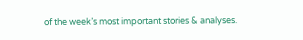of the week’s most important stories & analyses.